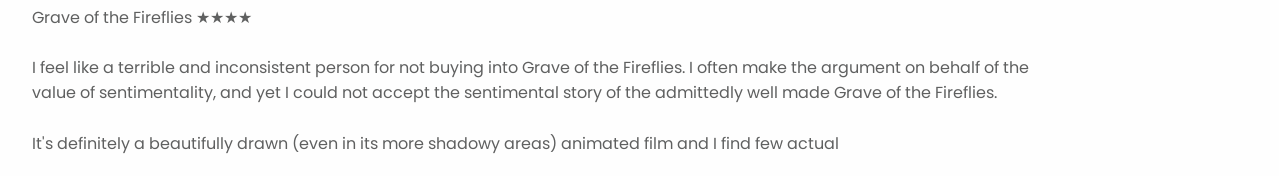Grave of the Fireflies ★★★★

I feel like a terrible and inconsistent person for not buying into Grave of the Fireflies. I often make the argument on behalf of the value of sentimentality, and yet I could not accept the sentimental story of the admittedly well made Grave of the Fireflies.

It's definitely a beautifully drawn (even in its more shadowy areas) animated film and I find few actual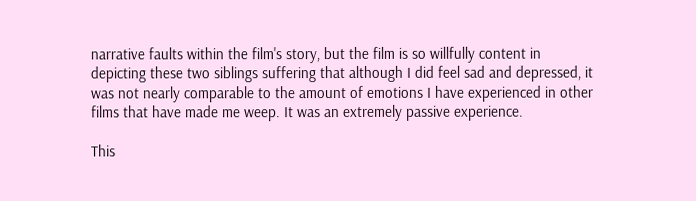narrative faults within the film's story, but the film is so willfully content in depicting these two siblings suffering that although I did feel sad and depressed, it was not nearly comparable to the amount of emotions I have experienced in other films that have made me weep. It was an extremely passive experience.

This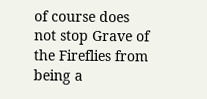of course does not stop Grave of the Fireflies from being a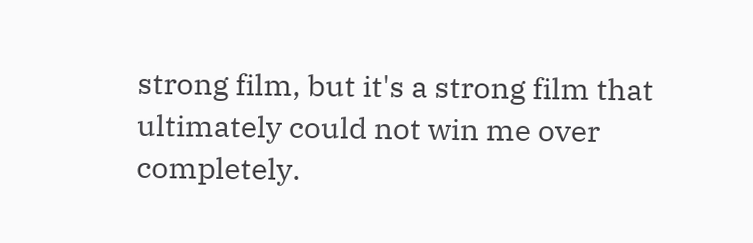strong film, but it's a strong film that ultimately could not win me over completely.